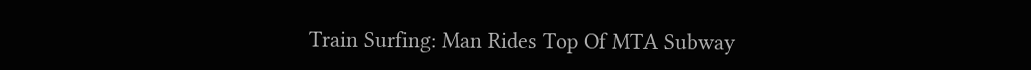Train Surfing: Man Rides Top Of MTA Subway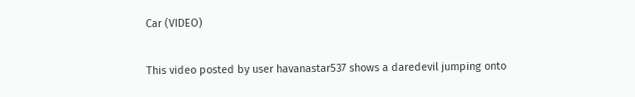Car (VIDEO)

This video posted by user havanastar537 shows a daredevil jumping onto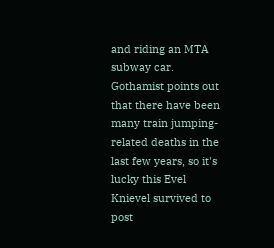and riding an MTA subway car. Gothamist points out that there have been many train jumping-related deaths in the last few years, so it's lucky this Evel Knievel survived to post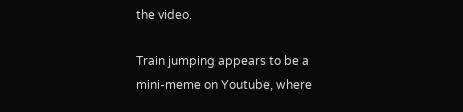the video.

Train jumping appears to be a mini-meme on Youtube, where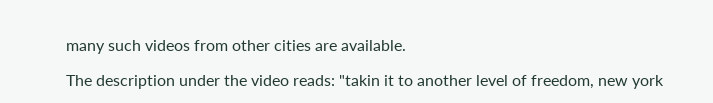many such videos from other cities are available.

The description under the video reads: "takin it to another level of freedom, new york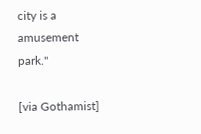city is a amusement park."

[via Gothamist]